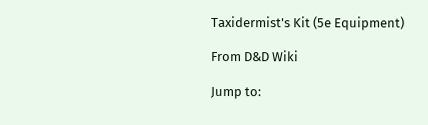Taxidermist's Kit (5e Equipment)

From D&D Wiki

Jump to: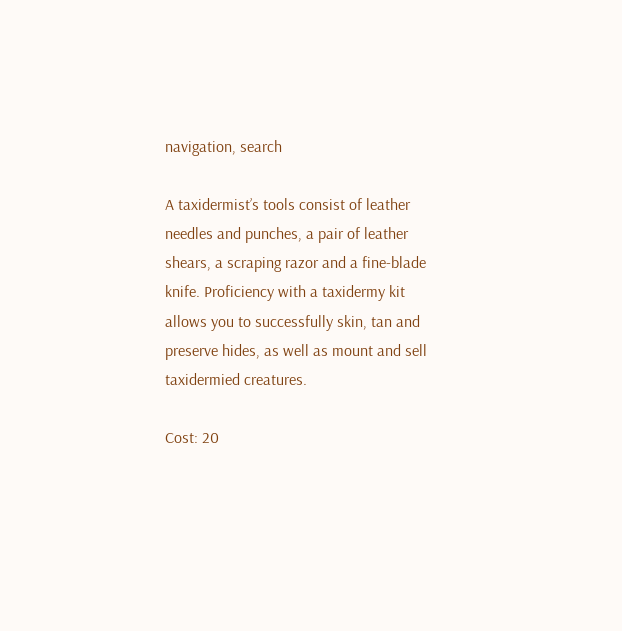navigation, search

A taxidermist’s tools consist of leather needles and punches, a pair of leather shears, a scraping razor and a fine-blade knife. Proficiency with a taxidermy kit allows you to successfully skin, tan and preserve hides, as well as mount and sell taxidermied creatures.

Cost: 20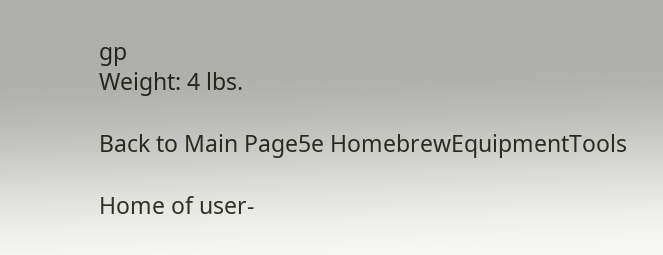gp
Weight: 4 lbs.

Back to Main Page5e HomebrewEquipmentTools

Home of user-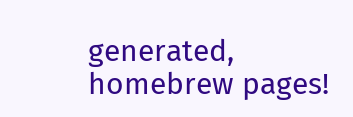generated,
homebrew pages!